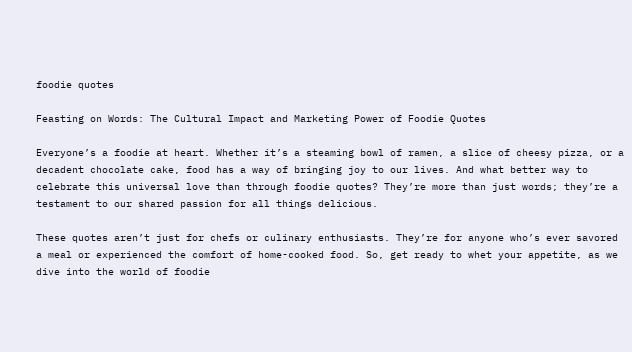foodie quotes

Feasting on Words: The Cultural Impact and Marketing Power of Foodie Quotes

Everyone’s a foodie at heart. Whether it’s a steaming bowl of ramen, a slice of cheesy pizza, or a decadent chocolate cake, food has a way of bringing joy to our lives. And what better way to celebrate this universal love than through foodie quotes? They’re more than just words; they’re a testament to our shared passion for all things delicious.

These quotes aren’t just for chefs or culinary enthusiasts. They’re for anyone who’s ever savored a meal or experienced the comfort of home-cooked food. So, get ready to whet your appetite, as we dive into the world of foodie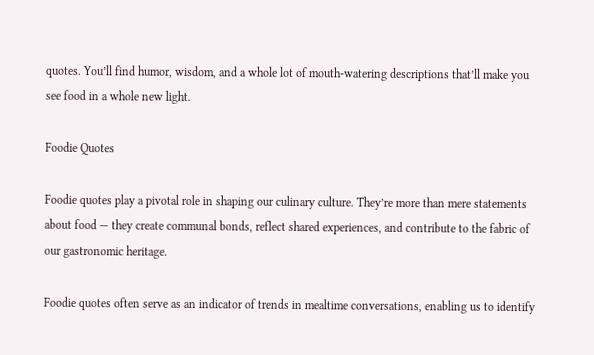quotes. You’ll find humor, wisdom, and a whole lot of mouth-watering descriptions that’ll make you see food in a whole new light.

Foodie Quotes

Foodie quotes play a pivotal role in shaping our culinary culture. They’re more than mere statements about food — they create communal bonds, reflect shared experiences, and contribute to the fabric of our gastronomic heritage.

Foodie quotes often serve as an indicator of trends in mealtime conversations, enabling us to identify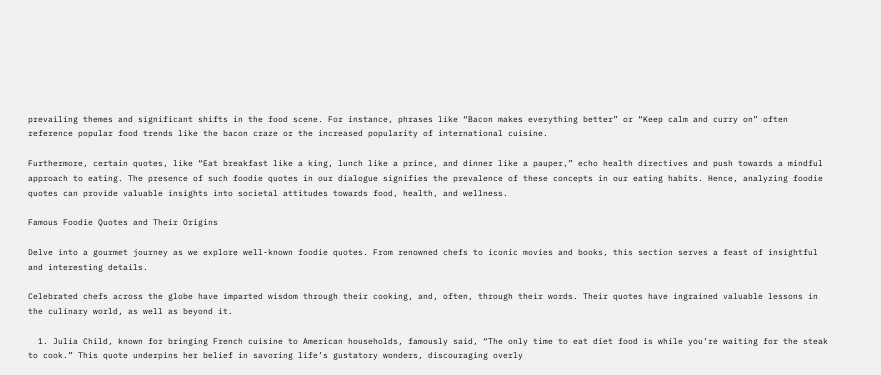prevailing themes and significant shifts in the food scene. For instance, phrases like “Bacon makes everything better” or “Keep calm and curry on” often reference popular food trends like the bacon craze or the increased popularity of international cuisine.

Furthermore, certain quotes, like “Eat breakfast like a king, lunch like a prince, and dinner like a pauper,” echo health directives and push towards a mindful approach to eating. The presence of such foodie quotes in our dialogue signifies the prevalence of these concepts in our eating habits. Hence, analyzing foodie quotes can provide valuable insights into societal attitudes towards food, health, and wellness.

Famous Foodie Quotes and Their Origins

Delve into a gourmet journey as we explore well-known foodie quotes. From renowned chefs to iconic movies and books, this section serves a feast of insightful and interesting details.

Celebrated chefs across the globe have imparted wisdom through their cooking, and, often, through their words. Their quotes have ingrained valuable lessons in the culinary world, as well as beyond it.

  1. Julia Child, known for bringing French cuisine to American households, famously said, “The only time to eat diet food is while you’re waiting for the steak to cook.” This quote underpins her belief in savoring life’s gustatory wonders, discouraging overly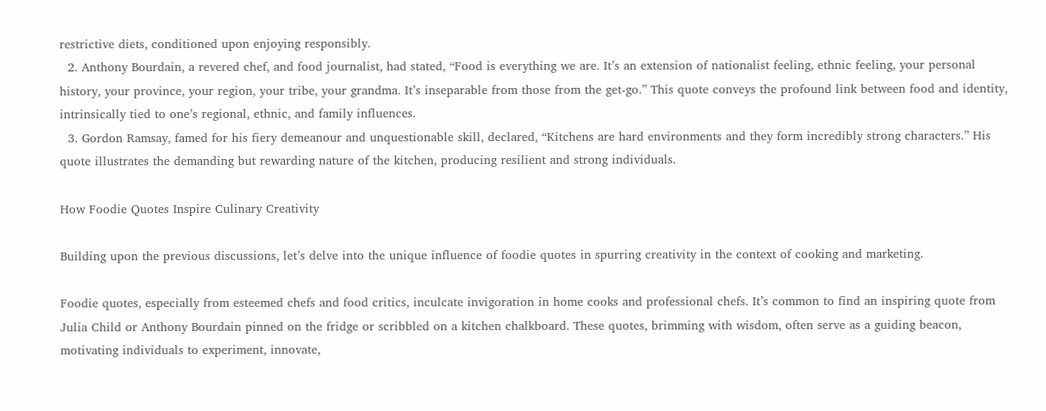restrictive diets, conditioned upon enjoying responsibly.
  2. Anthony Bourdain, a revered chef, and food journalist, had stated, “Food is everything we are. It’s an extension of nationalist feeling, ethnic feeling, your personal history, your province, your region, your tribe, your grandma. It’s inseparable from those from the get-go.” This quote conveys the profound link between food and identity, intrinsically tied to one’s regional, ethnic, and family influences.
  3. Gordon Ramsay, famed for his fiery demeanour and unquestionable skill, declared, “Kitchens are hard environments and they form incredibly strong characters.” His quote illustrates the demanding but rewarding nature of the kitchen, producing resilient and strong individuals.

How Foodie Quotes Inspire Culinary Creativity

Building upon the previous discussions, let’s delve into the unique influence of foodie quotes in spurring creativity in the context of cooking and marketing.

Foodie quotes, especially from esteemed chefs and food critics, inculcate invigoration in home cooks and professional chefs. It’s common to find an inspiring quote from Julia Child or Anthony Bourdain pinned on the fridge or scribbled on a kitchen chalkboard. These quotes, brimming with wisdom, often serve as a guiding beacon, motivating individuals to experiment, innovate,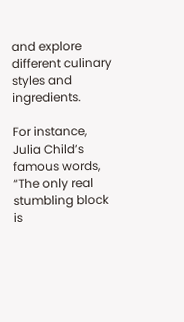and explore different culinary styles and ingredients.

For instance, Julia Child’s famous words, “The only real stumbling block is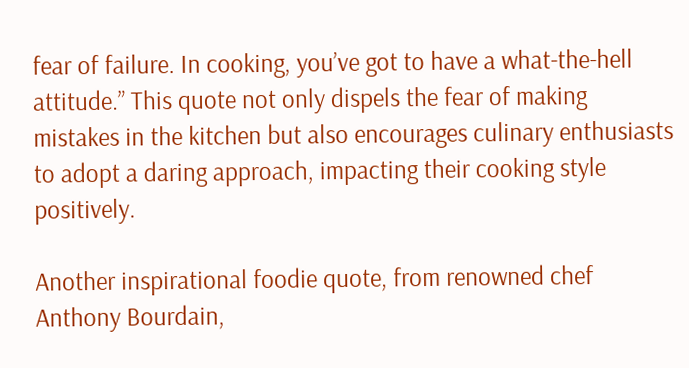fear of failure. In cooking, you’ve got to have a what-the-hell attitude.” This quote not only dispels the fear of making mistakes in the kitchen but also encourages culinary enthusiasts to adopt a daring approach, impacting their cooking style positively.

Another inspirational foodie quote, from renowned chef Anthony Bourdain,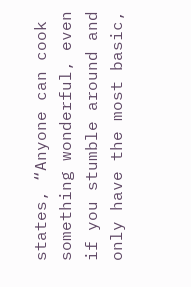states, “Anyone can cook something wonderful, even if you stumble around and only have the most basic,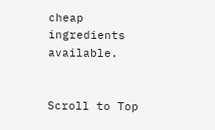cheap ingredients available.


Scroll to Top